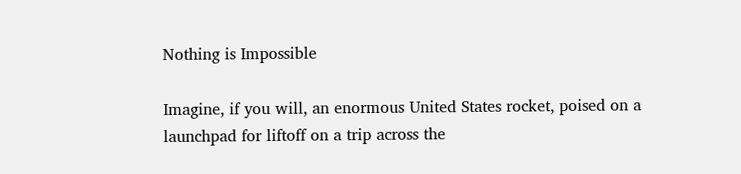Nothing is Impossible

Imagine, if you will, an enormous United States rocket, poised on a launchpad for liftoff on a trip across the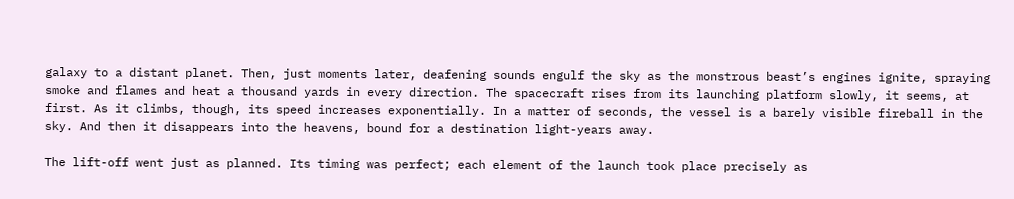galaxy to a distant planet. Then, just moments later, deafening sounds engulf the sky as the monstrous beast’s engines ignite, spraying smoke and flames and heat a thousand yards in every direction. The spacecraft rises from its launching platform slowly, it seems, at first. As it climbs, though, its speed increases exponentially. In a matter of seconds, the vessel is a barely visible fireball in the sky. And then it disappears into the heavens, bound for a destination light-years away.

The lift-off went just as planned. Its timing was perfect; each element of the launch took place precisely as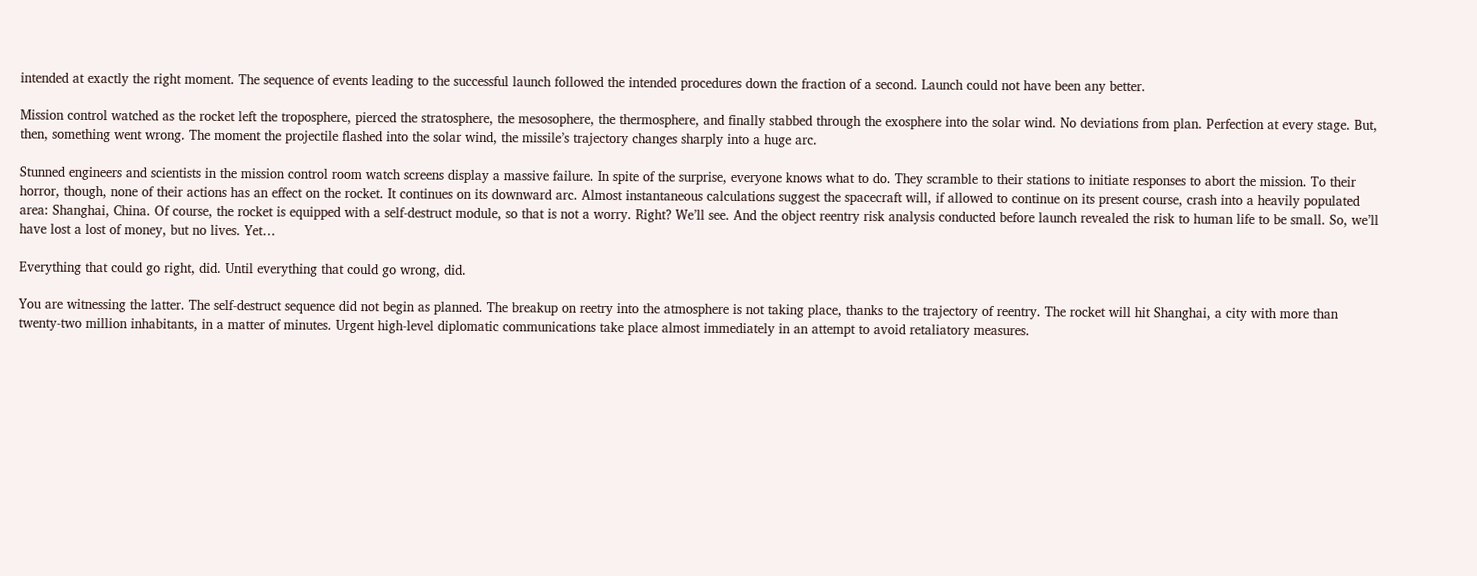intended at exactly the right moment. The sequence of events leading to the successful launch followed the intended procedures down the fraction of a second. Launch could not have been any better.

Mission control watched as the rocket left the troposphere, pierced the stratosphere, the mesosophere, the thermosphere, and finally stabbed through the exosphere into the solar wind. No deviations from plan. Perfection at every stage. But, then, something went wrong. The moment the projectile flashed into the solar wind, the missile’s trajectory changes sharply into a huge arc.

Stunned engineers and scientists in the mission control room watch screens display a massive failure. In spite of the surprise, everyone knows what to do. They scramble to their stations to initiate responses to abort the mission. To their horror, though, none of their actions has an effect on the rocket. It continues on its downward arc. Almost instantaneous calculations suggest the spacecraft will, if allowed to continue on its present course, crash into a heavily populated area: Shanghai, China. Of course, the rocket is equipped with a self-destruct module, so that is not a worry. Right? We’ll see. And the object reentry risk analysis conducted before launch revealed the risk to human life to be small. So, we’ll have lost a lost of money, but no lives. Yet…

Everything that could go right, did. Until everything that could go wrong, did.

You are witnessing the latter. The self-destruct sequence did not begin as planned. The breakup on reetry into the atmosphere is not taking place, thanks to the trajectory of reentry. The rocket will hit Shanghai, a city with more than twenty-two million inhabitants, in a matter of minutes. Urgent high-level diplomatic communications take place almost immediately in an attempt to avoid retaliatory measures.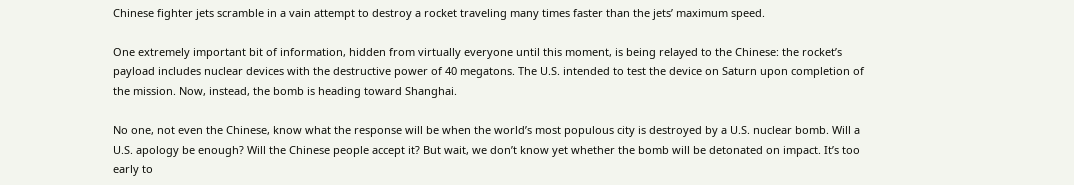Chinese fighter jets scramble in a vain attempt to destroy a rocket traveling many times faster than the jets’ maximum speed.

One extremely important bit of information, hidden from virtually everyone until this moment, is being relayed to the Chinese: the rocket’s payload includes nuclear devices with the destructive power of 40 megatons. The U.S. intended to test the device on Saturn upon completion of the mission. Now, instead, the bomb is heading toward Shanghai.

No one, not even the Chinese, know what the response will be when the world’s most populous city is destroyed by a U.S. nuclear bomb. Will a U.S. apology be enough? Will the Chinese people accept it? But wait, we don’t know yet whether the bomb will be detonated on impact. It’s too early to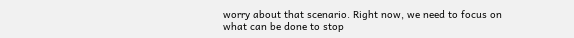worry about that scenario. Right now, we need to focus on what can be done to stop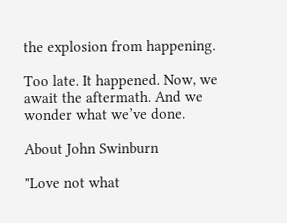the explosion from happening.

Too late. It happened. Now, we await the aftermath. And we wonder what we’ve done.

About John Swinburn

"Love not what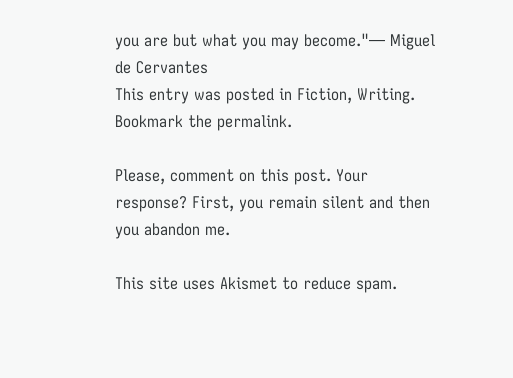you are but what you may become."― Miguel de Cervantes
This entry was posted in Fiction, Writing. Bookmark the permalink.

Please, comment on this post. Your response? First, you remain silent and then you abandon me.

This site uses Akismet to reduce spam.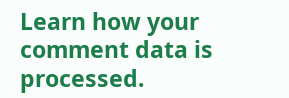Learn how your comment data is processed.